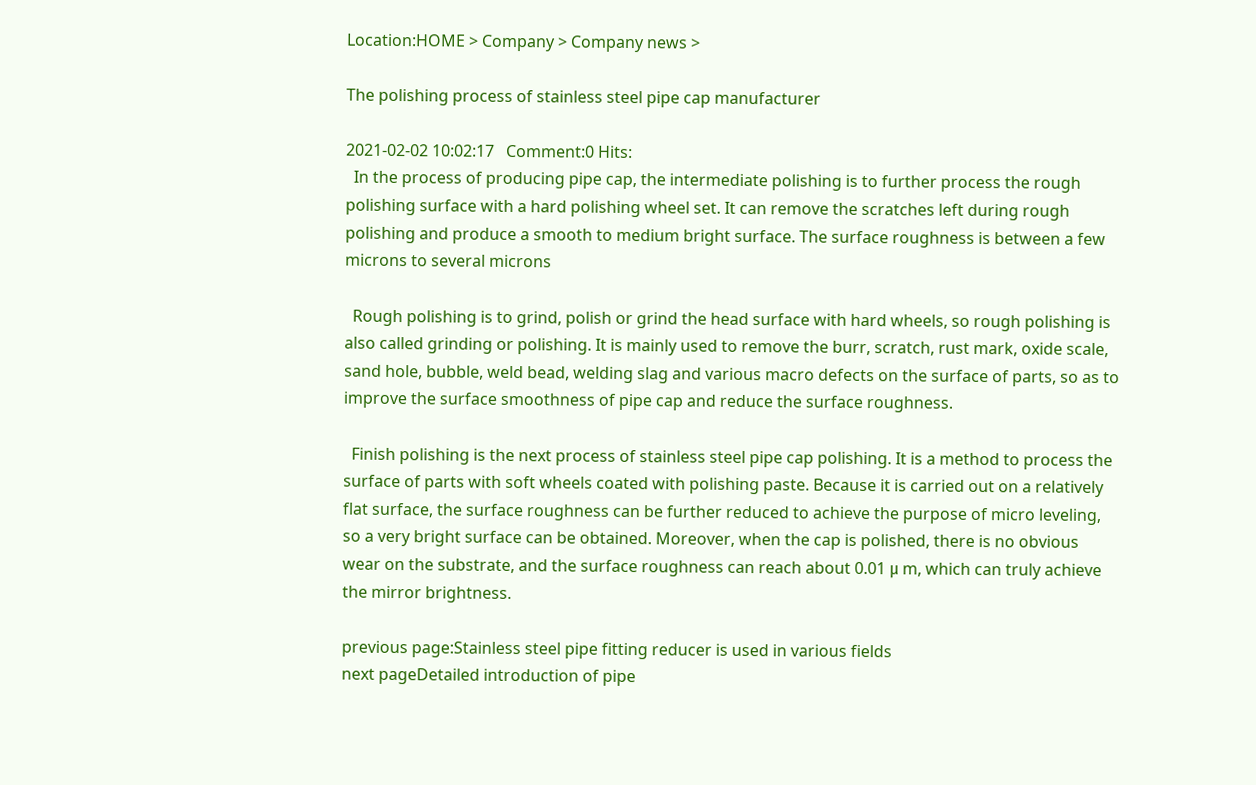Location:HOME > Company > Company news >

The polishing process of stainless steel pipe cap manufacturer

2021-02-02 10:02:17   Comment:0 Hits:
  In the process of producing pipe cap, the intermediate polishing is to further process the rough polishing surface with a hard polishing wheel set. It can remove the scratches left during rough polishing and produce a smooth to medium bright surface. The surface roughness is between a few microns to several microns

  Rough polishing is to grind, polish or grind the head surface with hard wheels, so rough polishing is also called grinding or polishing. It is mainly used to remove the burr, scratch, rust mark, oxide scale, sand hole, bubble, weld bead, welding slag and various macro defects on the surface of parts, so as to improve the surface smoothness of pipe cap and reduce the surface roughness.

  Finish polishing is the next process of stainless steel pipe cap polishing. It is a method to process the surface of parts with soft wheels coated with polishing paste. Because it is carried out on a relatively flat surface, the surface roughness can be further reduced to achieve the purpose of micro leveling, so a very bright surface can be obtained. Moreover, when the cap is polished, there is no obvious wear on the substrate, and the surface roughness can reach about 0.01 μ m, which can truly achieve the mirror brightness.

previous page:Stainless steel pipe fitting reducer is used in various fields
next pageDetailed introduction of pipe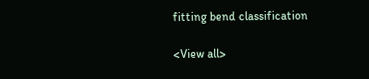fitting bend classification

<View all>